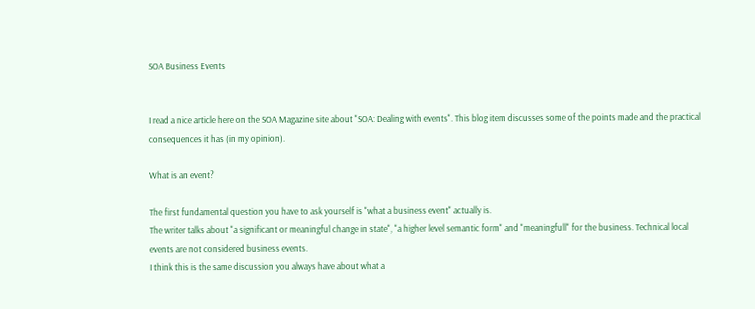SOA Business Events


I read a nice article here on the SOA Magazine site about "SOA: Dealing with events". This blog item discusses some of the points made and the practical consequences it has (in my opinion).

What is an event?

The first fundamental question you have to ask yourself is "what a business event" actually is.
The writer talks about "a significant or meaningful change in state", "a higher level semantic form" and "meaningfull" for the business. Technical local events are not considered business events.
I think this is the same discussion you always have about what a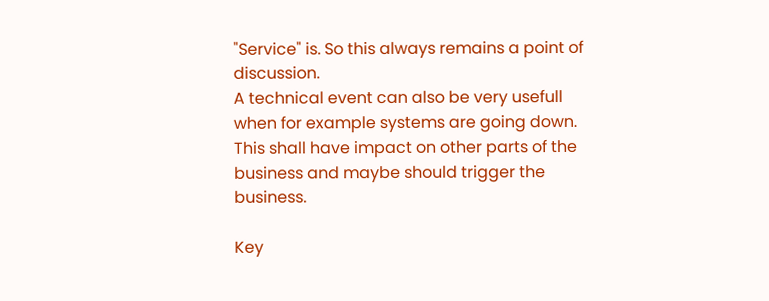"Service" is. So this always remains a point of discussion.
A technical event can also be very usefull when for example systems are going down. This shall have impact on other parts of the business and maybe should trigger the business.

Key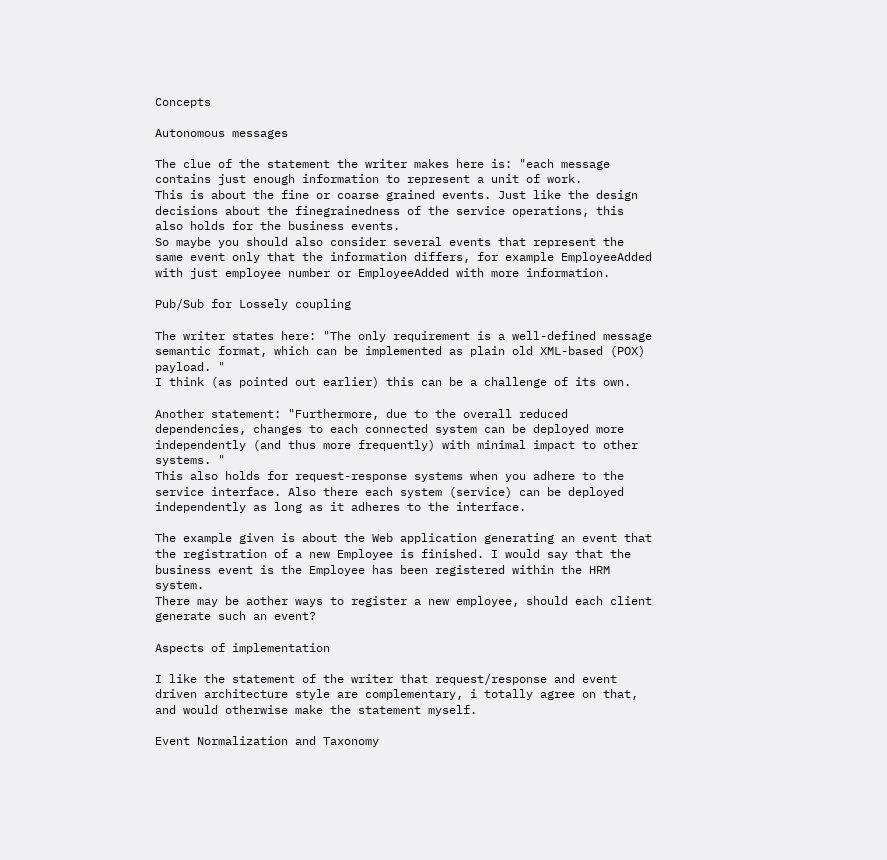Concepts

Autonomous messages

The clue of the statement the writer makes here is: "each message contains just enough information to represent a unit of work.
This is about the fine or coarse grained events. Just like the design decisions about the finegrainedness of the service operations, this also holds for the business events.
So maybe you should also consider several events that represent the same event only that the information differs, for example EmployeeAdded with just employee number or EmployeeAdded with more information.

Pub/Sub for Lossely coupling

The writer states here: "The only requirement is a well-defined message semantic format, which can be implemented as plain old XML-based (POX) payload. "
I think (as pointed out earlier) this can be a challenge of its own.

Another statement: "Furthermore, due to the overall reduced dependencies, changes to each connected system can be deployed more independently (and thus more frequently) with minimal impact to other systems. "
This also holds for request-response systems when you adhere to the service interface. Also there each system (service) can be deployed independently as long as it adheres to the interface.

The example given is about the Web application generating an event that the registration of a new Employee is finished. I would say that the business event is the Employee has been registered within the HRM system.
There may be aother ways to register a new employee, should each client generate such an event?

Aspects of implementation

I like the statement of the writer that request/response and event driven architecture style are complementary, i totally agree on that, and would otherwise make the statement myself.

Event Normalization and Taxonomy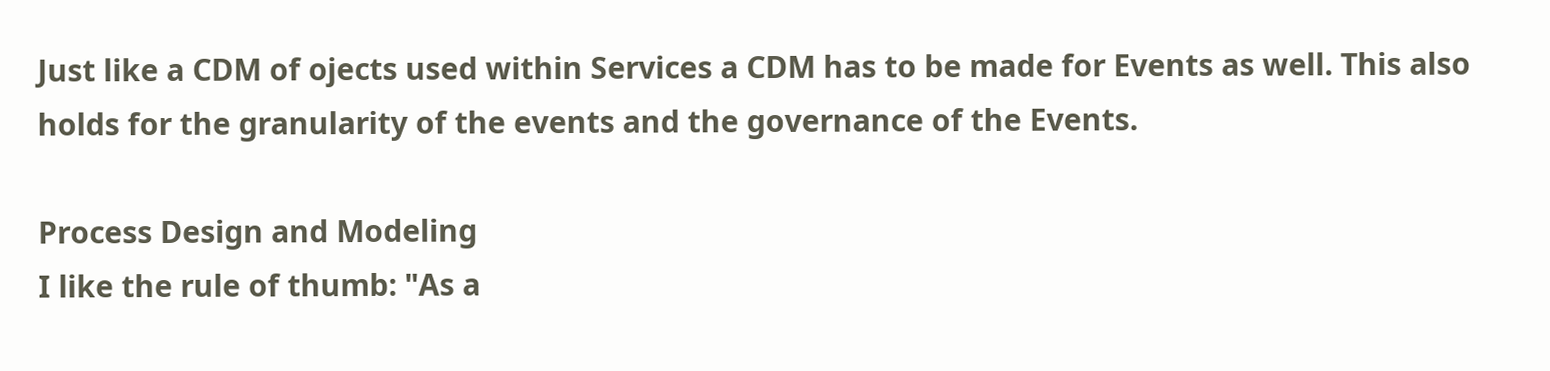Just like a CDM of ojects used within Services a CDM has to be made for Events as well. This also holds for the granularity of the events and the governance of the Events.

Process Design and Modeling
I like the rule of thumb: "As a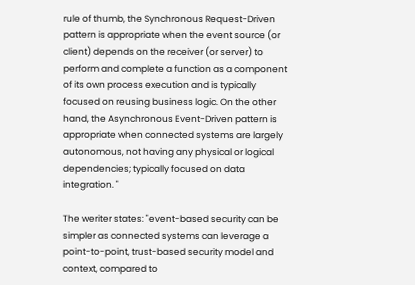rule of thumb, the Synchronous Request-Driven pattern is appropriate when the event source (or client) depends on the receiver (or server) to perform and complete a function as a component of its own process execution and is typically focused on reusing business logic. On the other hand, the Asynchronous Event-Driven pattern is appropriate when connected systems are largely autonomous, not having any physical or logical dependencies; typically focused on data integration. "

The weriter states: "event-based security can be simpler as connected systems can leverage a point-to-point, trust-based security model and context, compared to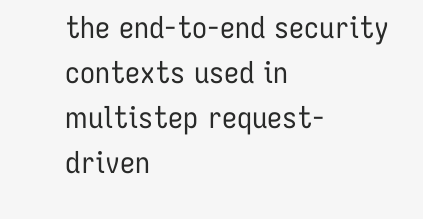the end-to-end security contexts used in multistep request-driven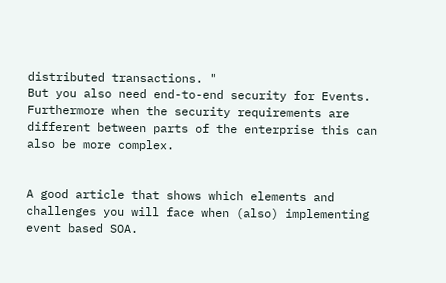distributed transactions. "
But you also need end-to-end security for Events. Furthermore when the security requirements are different between parts of the enterprise this can also be more complex.


A good article that shows which elements and challenges you will face when (also) implementing event based SOA.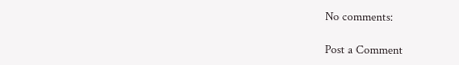No comments:

Post a Comment